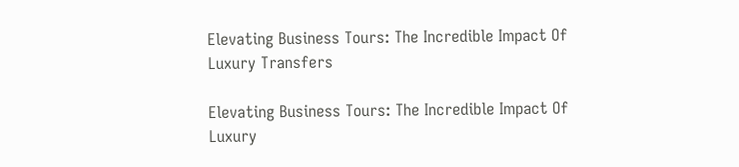Elevating Business Tours: The Incredible Impact Of Luxury Transfers

Elevating Business Tours: The Incredible Impact Of Luxury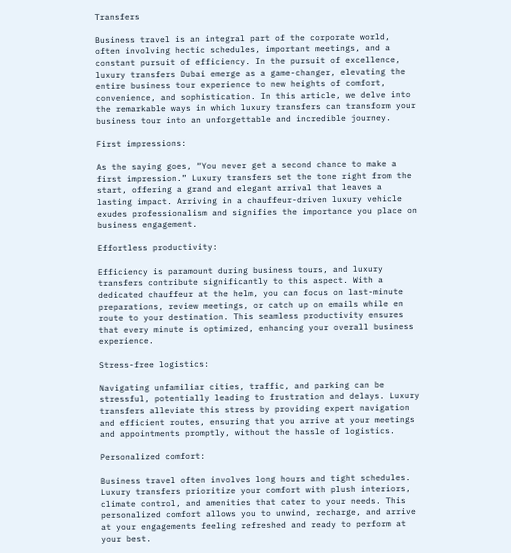Transfers

Business travel is an integral part of the corporate world, often involving hectic schedules, important meetings, and a constant pursuit of efficiency. In the pursuit of excellence, luxury transfers Dubai emerge as a game-changer, elevating the entire business tour experience to new heights of comfort, convenience, and sophistication. In this article, we delve into the remarkable ways in which luxury transfers can transform your business tour into an unforgettable and incredible journey.

First impressions:

As the saying goes, “You never get a second chance to make a first impression.” Luxury transfers set the tone right from the start, offering a grand and elegant arrival that leaves a lasting impact. Arriving in a chauffeur-driven luxury vehicle exudes professionalism and signifies the importance you place on business engagement.

Effortless productivity:

Efficiency is paramount during business tours, and luxury transfers contribute significantly to this aspect. With a dedicated chauffeur at the helm, you can focus on last-minute preparations, review meetings, or catch up on emails while en route to your destination. This seamless productivity ensures that every minute is optimized, enhancing your overall business experience.

Stress-free logistics:

Navigating unfamiliar cities, traffic, and parking can be stressful, potentially leading to frustration and delays. Luxury transfers alleviate this stress by providing expert navigation and efficient routes, ensuring that you arrive at your meetings and appointments promptly, without the hassle of logistics.

Personalized comfort:

Business travel often involves long hours and tight schedules. Luxury transfers prioritize your comfort with plush interiors, climate control, and amenities that cater to your needs. This personalized comfort allows you to unwind, recharge, and arrive at your engagements feeling refreshed and ready to perform at your best.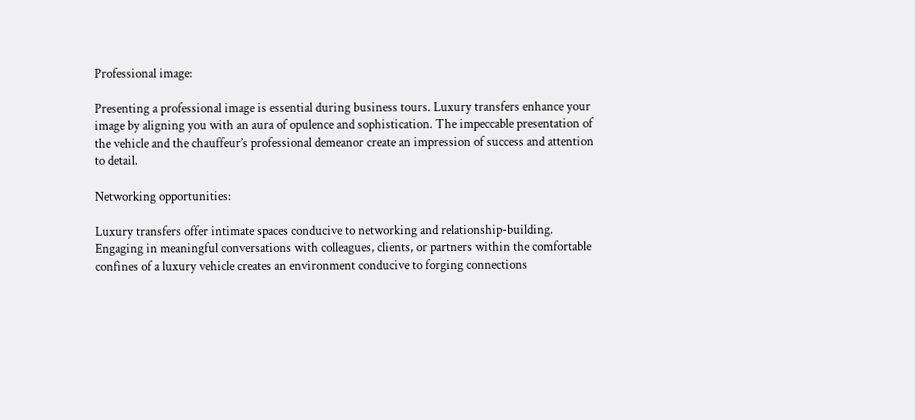Professional image:

Presenting a professional image is essential during business tours. Luxury transfers enhance your image by aligning you with an aura of opulence and sophistication. The impeccable presentation of the vehicle and the chauffeur’s professional demeanor create an impression of success and attention to detail.

Networking opportunities:

Luxury transfers offer intimate spaces conducive to networking and relationship-building. Engaging in meaningful conversations with colleagues, clients, or partners within the comfortable confines of a luxury vehicle creates an environment conducive to forging connections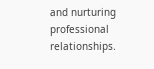and nurturing professional relationships.